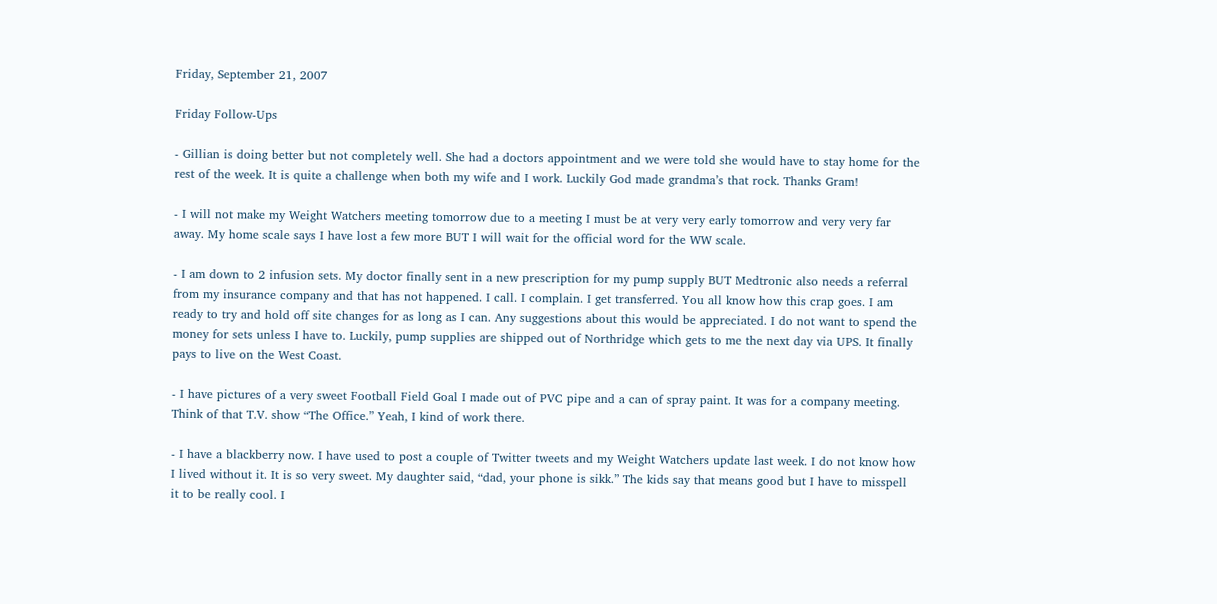Friday, September 21, 2007

Friday Follow-Ups

- Gillian is doing better but not completely well. She had a doctors appointment and we were told she would have to stay home for the rest of the week. It is quite a challenge when both my wife and I work. Luckily God made grandma’s that rock. Thanks Gram!

- I will not make my Weight Watchers meeting tomorrow due to a meeting I must be at very very early tomorrow and very very far away. My home scale says I have lost a few more BUT I will wait for the official word for the WW scale.

- I am down to 2 infusion sets. My doctor finally sent in a new prescription for my pump supply BUT Medtronic also needs a referral from my insurance company and that has not happened. I call. I complain. I get transferred. You all know how this crap goes. I am ready to try and hold off site changes for as long as I can. Any suggestions about this would be appreciated. I do not want to spend the money for sets unless I have to. Luckily, pump supplies are shipped out of Northridge which gets to me the next day via UPS. It finally pays to live on the West Coast.

- I have pictures of a very sweet Football Field Goal I made out of PVC pipe and a can of spray paint. It was for a company meeting. Think of that T.V. show “The Office.” Yeah, I kind of work there.

- I have a blackberry now. I have used to post a couple of Twitter tweets and my Weight Watchers update last week. I do not know how I lived without it. It is so very sweet. My daughter said, “dad, your phone is sikk.” The kids say that means good but I have to misspell it to be really cool. I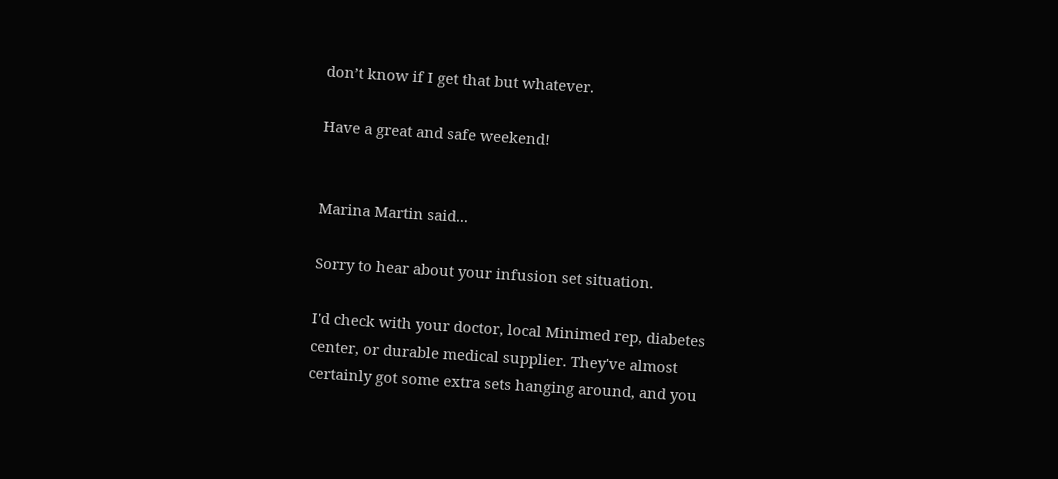don’t know if I get that but whatever.

Have a great and safe weekend!


Marina Martin said...

Sorry to hear about your infusion set situation.

I'd check with your doctor, local Minimed rep, diabetes center, or durable medical supplier. They've almost certainly got some extra sets hanging around, and you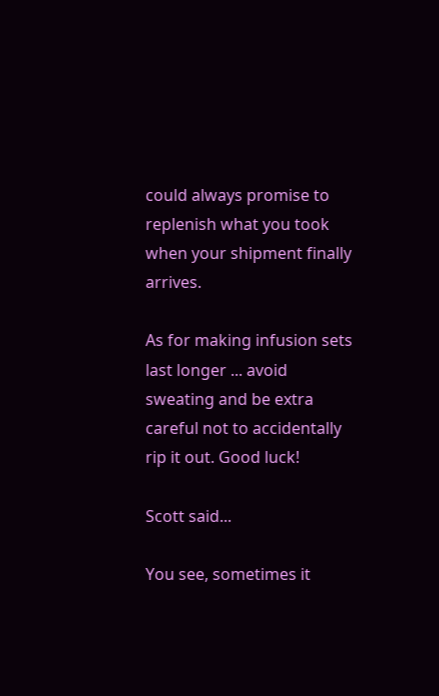could always promise to replenish what you took when your shipment finally arrives.

As for making infusion sets last longer ... avoid sweating and be extra careful not to accidentally rip it out. Good luck!

Scott said...

You see, sometimes it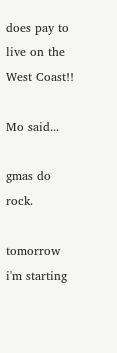does pay to live on the West Coast!!

Mo said...

gmas do rock.

tomorrow i'm starting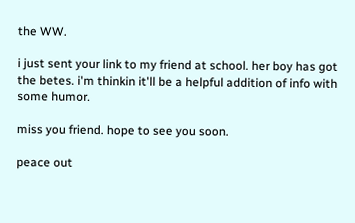the WW.

i just sent your link to my friend at school. her boy has got the betes. i'm thinkin it'll be a helpful addition of info with some humor.

miss you friend. hope to see you soon.

peace out